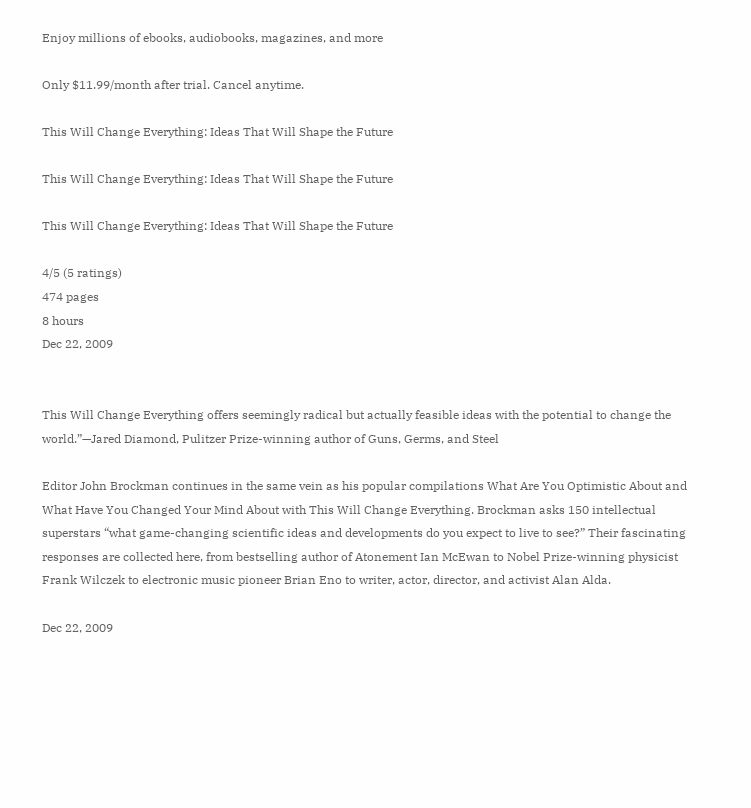Enjoy millions of ebooks, audiobooks, magazines, and more

Only $11.99/month after trial. Cancel anytime.

This Will Change Everything: Ideas That Will Shape the Future

This Will Change Everything: Ideas That Will Shape the Future

This Will Change Everything: Ideas That Will Shape the Future

4/5 (5 ratings)
474 pages
8 hours
Dec 22, 2009


This Will Change Everything offers seemingly radical but actually feasible ideas with the potential to change the world.”—Jared Diamond, Pulitzer Prize-winning author of Guns, Germs, and Steel

Editor John Brockman continues in the same vein as his popular compilations What Are You Optimistic About and What Have You Changed Your Mind About with This Will Change Everything. Brockman asks 150 intellectual superstars “what game-changing scientific ideas and developments do you expect to live to see?” Their fascinating responses are collected here, from bestselling author of Atonement Ian McEwan to Nobel Prize-winning physicist Frank Wilczek to electronic music pioneer Brian Eno to writer, actor, director, and activist Alan Alda.

Dec 22, 2009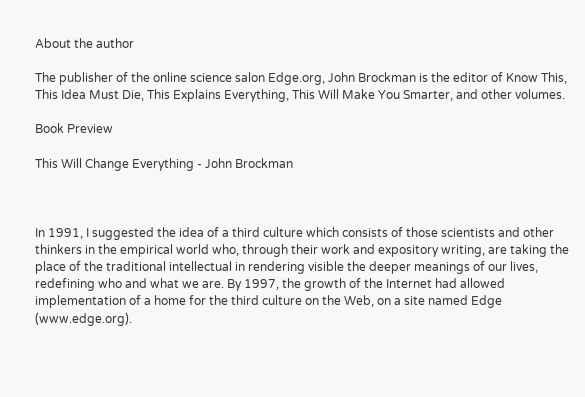About the author

The publisher of the online science salon Edge.org, John Brockman is the editor of Know This, This Idea Must Die, This Explains Everything, This Will Make You Smarter, and other volumes.

Book Preview

This Will Change Everything - John Brockman



In 1991, I suggested the idea of a third culture which consists of those scientists and other thinkers in the empirical world who, through their work and expository writing, are taking the place of the traditional intellectual in rendering visible the deeper meanings of our lives, redefining who and what we are. By 1997, the growth of the Internet had allowed implementation of a home for the third culture on the Web, on a site named Edge (www.edge.org).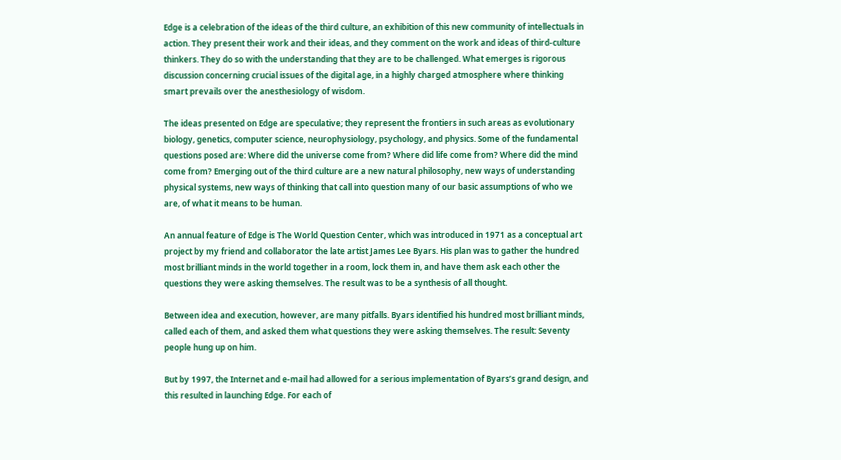Edge is a celebration of the ideas of the third culture, an exhibition of this new community of intellectuals in action. They present their work and their ideas, and they comment on the work and ideas of third-culture thinkers. They do so with the understanding that they are to be challenged. What emerges is rigorous discussion concerning crucial issues of the digital age, in a highly charged atmosphere where thinking smart prevails over the anesthesiology of wisdom.

The ideas presented on Edge are speculative; they represent the frontiers in such areas as evolutionary biology, genetics, computer science, neurophysiology, psychology, and physics. Some of the fundamental questions posed are: Where did the universe come from? Where did life come from? Where did the mind come from? Emerging out of the third culture are a new natural philosophy, new ways of understanding physical systems, new ways of thinking that call into question many of our basic assumptions of who we are, of what it means to be human.

An annual feature of Edge is The World Question Center, which was introduced in 1971 as a conceptual art project by my friend and collaborator the late artist James Lee Byars. His plan was to gather the hundred most brilliant minds in the world together in a room, lock them in, and have them ask each other the questions they were asking themselves. The result was to be a synthesis of all thought.

Between idea and execution, however, are many pitfalls. Byars identified his hundred most brilliant minds, called each of them, and asked them what questions they were asking themselves. The result: Seventy people hung up on him.

But by 1997, the Internet and e-mail had allowed for a serious implementation of Byars’s grand design, and this resulted in launching Edge. For each of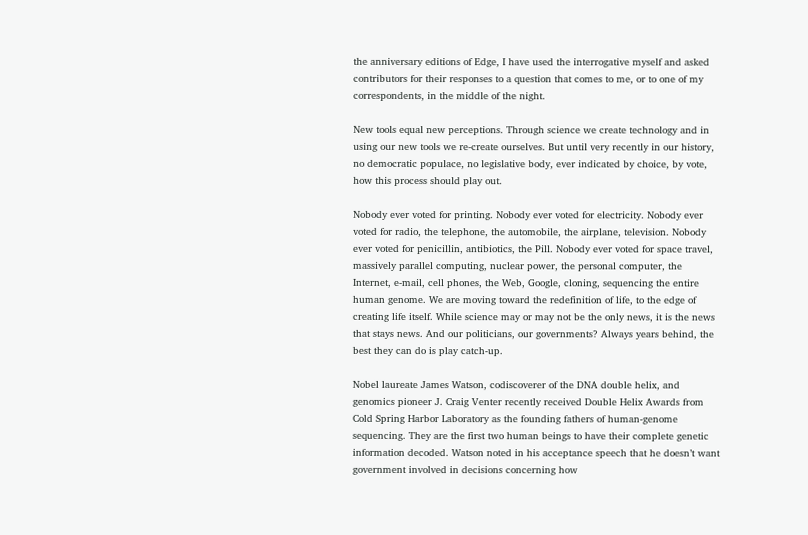the anniversary editions of Edge, I have used the interrogative myself and asked contributors for their responses to a question that comes to me, or to one of my correspondents, in the middle of the night.

New tools equal new perceptions. Through science we create technology and in using our new tools we re-create ourselves. But until very recently in our history, no democratic populace, no legislative body, ever indicated by choice, by vote, how this process should play out.

Nobody ever voted for printing. Nobody ever voted for electricity. Nobody ever voted for radio, the telephone, the automobile, the airplane, television. Nobody ever voted for penicillin, antibiotics, the Pill. Nobody ever voted for space travel, massively parallel computing, nuclear power, the personal computer, the Internet, e-mail, cell phones, the Web, Google, cloning, sequencing the entire human genome. We are moving toward the redefinition of life, to the edge of creating life itself. While science may or may not be the only news, it is the news that stays news. And our politicians, our governments? Always years behind, the best they can do is play catch-up.

Nobel laureate James Watson, codiscoverer of the DNA double helix, and genomics pioneer J. Craig Venter recently received Double Helix Awards from Cold Spring Harbor Laboratory as the founding fathers of human-genome sequencing. They are the first two human beings to have their complete genetic information decoded. Watson noted in his acceptance speech that he doesn’t want government involved in decisions concerning how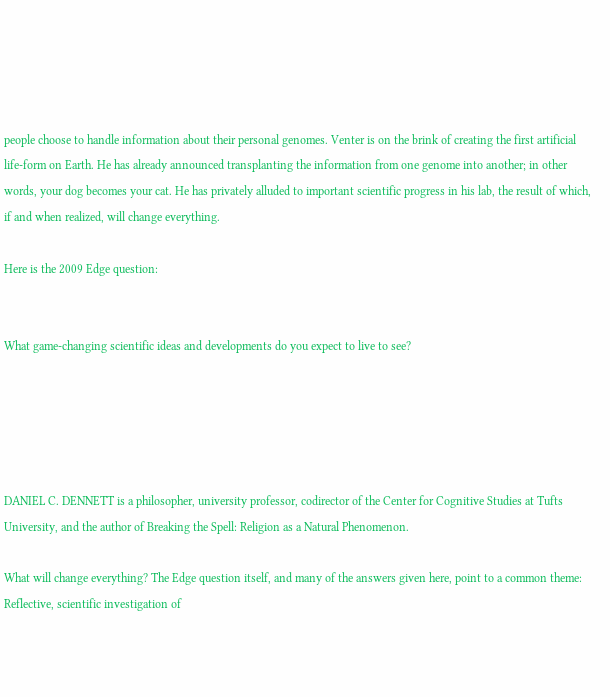people choose to handle information about their personal genomes. Venter is on the brink of creating the first artificial life-form on Earth. He has already announced transplanting the information from one genome into another; in other words, your dog becomes your cat. He has privately alluded to important scientific progress in his lab, the result of which, if and when realized, will change everything.

Here is the 2009 Edge question:


What game-changing scientific ideas and developments do you expect to live to see?





DANIEL C. DENNETT is a philosopher, university professor, codirector of the Center for Cognitive Studies at Tufts University, and the author of Breaking the Spell: Religion as a Natural Phenomenon.

What will change everything? The Edge question itself, and many of the answers given here, point to a common theme: Reflective, scientific investigation of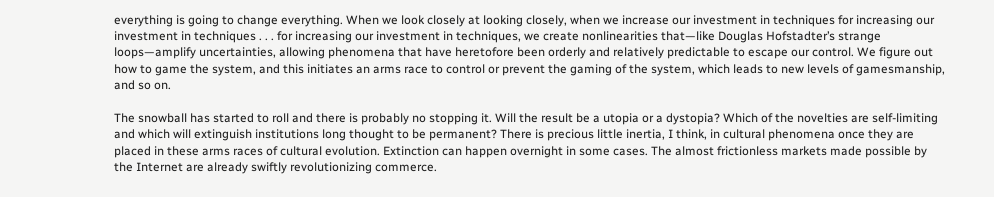everything is going to change everything. When we look closely at looking closely, when we increase our investment in techniques for increasing our investment in techniques . . . for increasing our investment in techniques, we create nonlinearities that—like Douglas Hofstadter’s strange loops—amplify uncertainties, allowing phenomena that have heretofore been orderly and relatively predictable to escape our control. We figure out how to game the system, and this initiates an arms race to control or prevent the gaming of the system, which leads to new levels of gamesmanship, and so on.

The snowball has started to roll and there is probably no stopping it. Will the result be a utopia or a dystopia? Which of the novelties are self-limiting and which will extinguish institutions long thought to be permanent? There is precious little inertia, I think, in cultural phenomena once they are placed in these arms races of cultural evolution. Extinction can happen overnight in some cases. The almost frictionless markets made possible by the Internet are already swiftly revolutionizing commerce.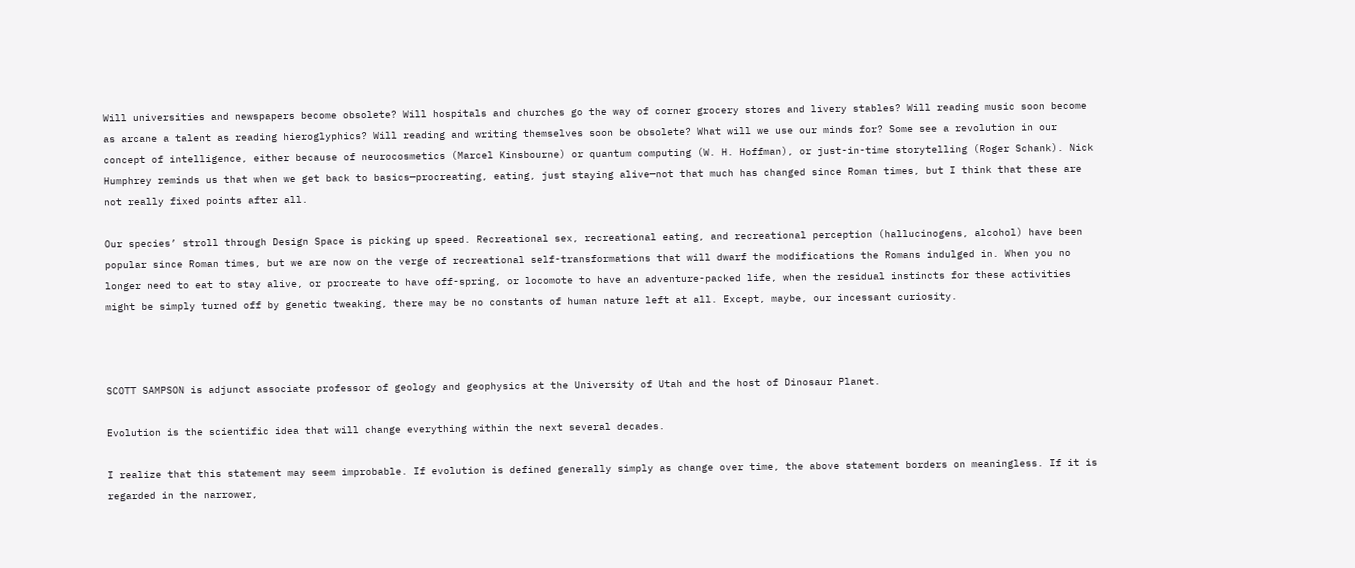Will universities and newspapers become obsolete? Will hospitals and churches go the way of corner grocery stores and livery stables? Will reading music soon become as arcane a talent as reading hieroglyphics? Will reading and writing themselves soon be obsolete? What will we use our minds for? Some see a revolution in our concept of intelligence, either because of neurocosmetics (Marcel Kinsbourne) or quantum computing (W. H. Hoffman), or just-in-time storytelling (Roger Schank). Nick Humphrey reminds us that when we get back to basics—procreating, eating, just staying alive—not that much has changed since Roman times, but I think that these are not really fixed points after all.

Our species’ stroll through Design Space is picking up speed. Recreational sex, recreational eating, and recreational perception (hallucinogens, alcohol) have been popular since Roman times, but we are now on the verge of recreational self-transformations that will dwarf the modifications the Romans indulged in. When you no longer need to eat to stay alive, or procreate to have off-spring, or locomote to have an adventure-packed life, when the residual instincts for these activities might be simply turned off by genetic tweaking, there may be no constants of human nature left at all. Except, maybe, our incessant curiosity.



SCOTT SAMPSON is adjunct associate professor of geology and geophysics at the University of Utah and the host of Dinosaur Planet.

Evolution is the scientific idea that will change everything within the next several decades.

I realize that this statement may seem improbable. If evolution is defined generally simply as change over time, the above statement borders on meaningless. If it is regarded in the narrower,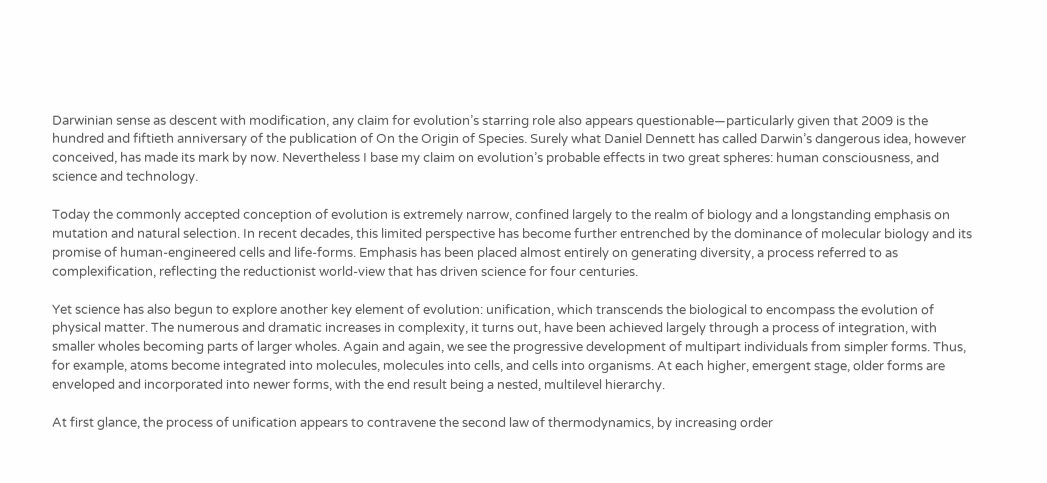Darwinian sense as descent with modification, any claim for evolution’s starring role also appears questionable—particularly given that 2009 is the hundred and fiftieth anniversary of the publication of On the Origin of Species. Surely what Daniel Dennett has called Darwin’s dangerous idea, however conceived, has made its mark by now. Nevertheless I base my claim on evolution’s probable effects in two great spheres: human consciousness, and science and technology.

Today the commonly accepted conception of evolution is extremely narrow, confined largely to the realm of biology and a longstanding emphasis on mutation and natural selection. In recent decades, this limited perspective has become further entrenched by the dominance of molecular biology and its promise of human-engineered cells and life-forms. Emphasis has been placed almost entirely on generating diversity, a process referred to as complexification, reflecting the reductionist world-view that has driven science for four centuries.

Yet science has also begun to explore another key element of evolution: unification, which transcends the biological to encompass the evolution of physical matter. The numerous and dramatic increases in complexity, it turns out, have been achieved largely through a process of integration, with smaller wholes becoming parts of larger wholes. Again and again, we see the progressive development of multipart individuals from simpler forms. Thus, for example, atoms become integrated into molecules, molecules into cells, and cells into organisms. At each higher, emergent stage, older forms are enveloped and incorporated into newer forms, with the end result being a nested, multilevel hierarchy.

At first glance, the process of unification appears to contravene the second law of thermodynamics, by increasing order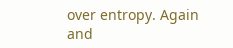over entropy. Again and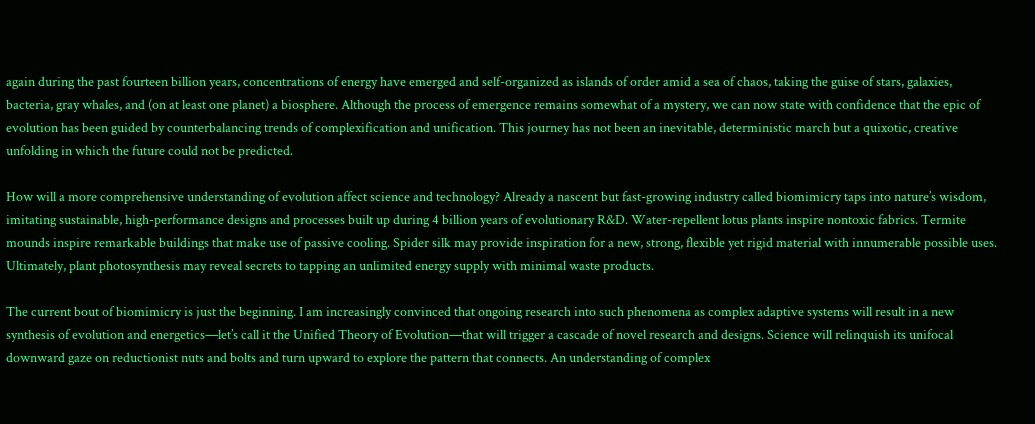again during the past fourteen billion years, concentrations of energy have emerged and self-organized as islands of order amid a sea of chaos, taking the guise of stars, galaxies, bacteria, gray whales, and (on at least one planet) a biosphere. Although the process of emergence remains somewhat of a mystery, we can now state with confidence that the epic of evolution has been guided by counterbalancing trends of complexification and unification. This journey has not been an inevitable, deterministic march but a quixotic, creative unfolding in which the future could not be predicted.

How will a more comprehensive understanding of evolution affect science and technology? Already a nascent but fast-growing industry called biomimicry taps into nature’s wisdom, imitating sustainable, high-performance designs and processes built up during 4 billion years of evolutionary R&D. Water-repellent lotus plants inspire nontoxic fabrics. Termite mounds inspire remarkable buildings that make use of passive cooling. Spider silk may provide inspiration for a new, strong, flexible yet rigid material with innumerable possible uses. Ultimately, plant photosynthesis may reveal secrets to tapping an unlimited energy supply with minimal waste products.

The current bout of biomimicry is just the beginning. I am increasingly convinced that ongoing research into such phenomena as complex adaptive systems will result in a new synthesis of evolution and energetics—let’s call it the Unified Theory of Evolution—that will trigger a cascade of novel research and designs. Science will relinquish its unifocal downward gaze on reductionist nuts and bolts and turn upward to explore the pattern that connects. An understanding of complex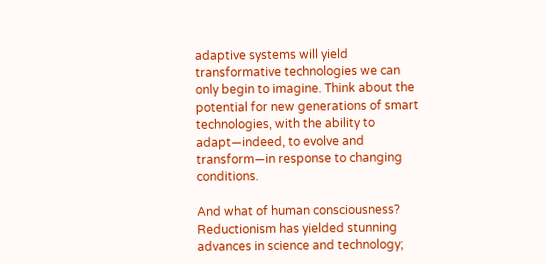adaptive systems will yield transformative technologies we can only begin to imagine. Think about the potential for new generations of smart technologies, with the ability to adapt—indeed, to evolve and transform—in response to changing conditions.

And what of human consciousness? Reductionism has yielded stunning advances in science and technology;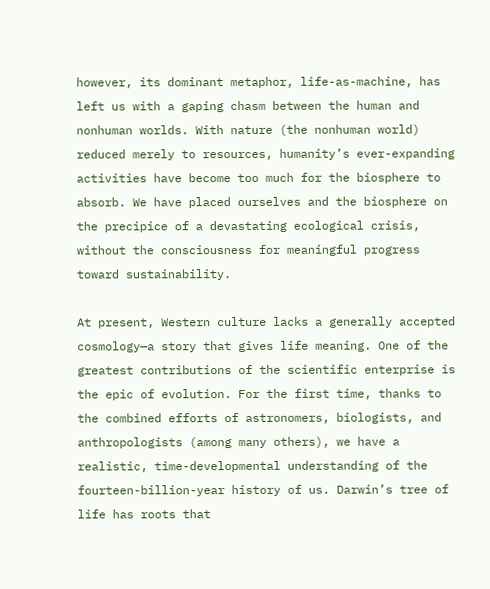however, its dominant metaphor, life-as-machine, has left us with a gaping chasm between the human and nonhuman worlds. With nature (the nonhuman world) reduced merely to resources, humanity’s ever-expanding activities have become too much for the biosphere to absorb. We have placed ourselves and the biosphere on the precipice of a devastating ecological crisis, without the consciousness for meaningful progress toward sustainability.

At present, Western culture lacks a generally accepted cosmology—a story that gives life meaning. One of the greatest contributions of the scientific enterprise is the epic of evolution. For the first time, thanks to the combined efforts of astronomers, biologists, and anthropologists (among many others), we have a realistic, time-developmental understanding of the fourteen-billion-year history of us. Darwin’s tree of life has roots that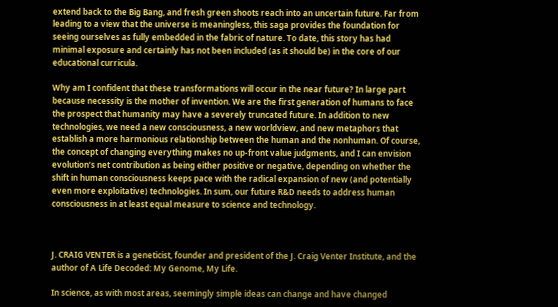extend back to the Big Bang, and fresh green shoots reach into an uncertain future. Far from leading to a view that the universe is meaningless, this saga provides the foundation for seeing ourselves as fully embedded in the fabric of nature. To date, this story has had minimal exposure and certainly has not been included (as it should be) in the core of our educational curricula.

Why am I confident that these transformations will occur in the near future? In large part because necessity is the mother of invention. We are the first generation of humans to face the prospect that humanity may have a severely truncated future. In addition to new technologies, we need a new consciousness, a new worldview, and new metaphors that establish a more harmonious relationship between the human and the nonhuman. Of course, the concept of changing everything makes no up-front value judgments, and I can envision evolution’s net contribution as being either positive or negative, depending on whether the shift in human consciousness keeps pace with the radical expansion of new (and potentially even more exploitative) technologies. In sum, our future R&D needs to address human consciousness in at least equal measure to science and technology.



J. CRAIG VENTER is a geneticist, founder and president of the J. Craig Venter Institute, and the author of A Life Decoded: My Genome, My Life.

In science, as with most areas, seemingly simple ideas can change and have changed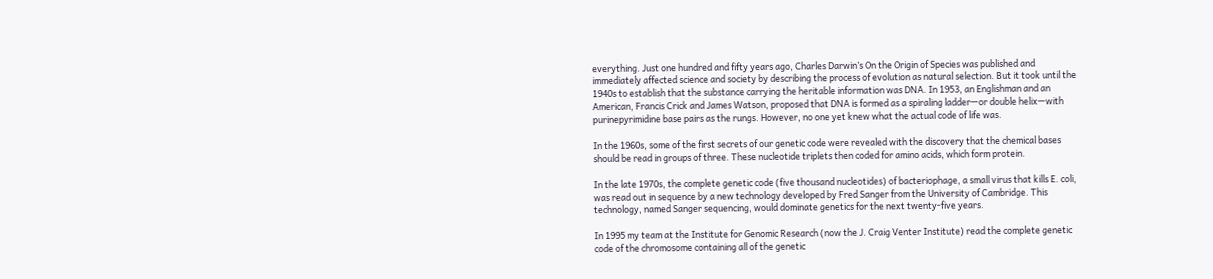everything. Just one hundred and fifty years ago, Charles Darwin’s On the Origin of Species was published and immediately affected science and society by describing the process of evolution as natural selection. But it took until the 1940s to establish that the substance carrying the heritable information was DNA. In 1953, an Englishman and an American, Francis Crick and James Watson, proposed that DNA is formed as a spiraling ladder—or double helix—with purinepyrimidine base pairs as the rungs. However, no one yet knew what the actual code of life was.

In the 1960s, some of the first secrets of our genetic code were revealed with the discovery that the chemical bases should be read in groups of three. These nucleotide triplets then coded for amino acids, which form protein.

In the late 1970s, the complete genetic code (five thousand nucleotides) of bacteriophage, a small virus that kills E. coli, was read out in sequence by a new technology developed by Fred Sanger from the University of Cambridge. This technology, named Sanger sequencing, would dominate genetics for the next twenty-five years.

In 1995 my team at the Institute for Genomic Research (now the J. Craig Venter Institute) read the complete genetic code of the chromosome containing all of the genetic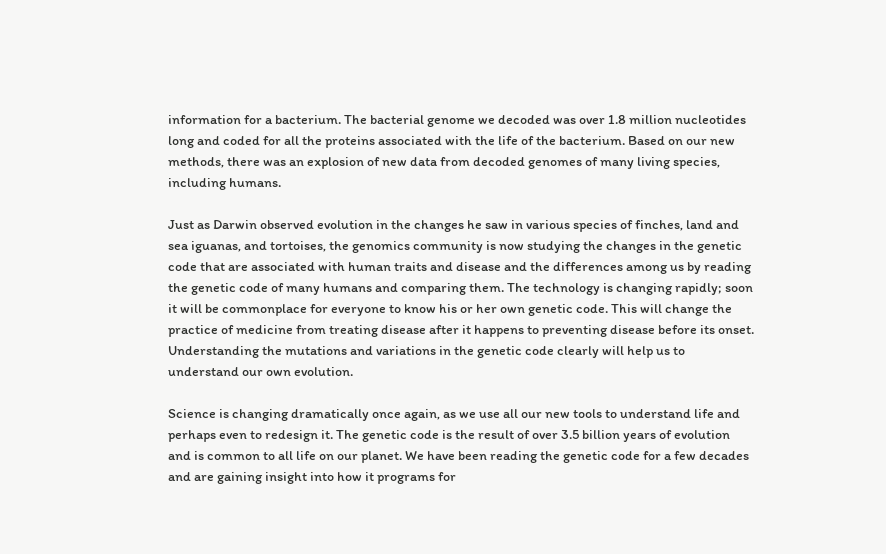information for a bacterium. The bacterial genome we decoded was over 1.8 million nucleotides long and coded for all the proteins associated with the life of the bacterium. Based on our new methods, there was an explosion of new data from decoded genomes of many living species, including humans.

Just as Darwin observed evolution in the changes he saw in various species of finches, land and sea iguanas, and tortoises, the genomics community is now studying the changes in the genetic code that are associated with human traits and disease and the differences among us by reading the genetic code of many humans and comparing them. The technology is changing rapidly; soon it will be commonplace for everyone to know his or her own genetic code. This will change the practice of medicine from treating disease after it happens to preventing disease before its onset. Understanding the mutations and variations in the genetic code clearly will help us to understand our own evolution.

Science is changing dramatically once again, as we use all our new tools to understand life and perhaps even to redesign it. The genetic code is the result of over 3.5 billion years of evolution and is common to all life on our planet. We have been reading the genetic code for a few decades and are gaining insight into how it programs for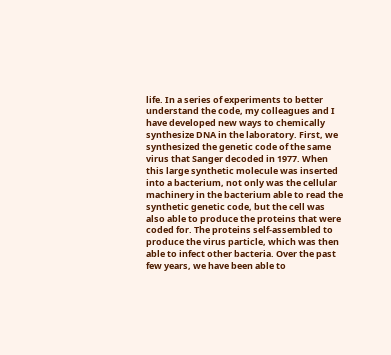life. In a series of experiments to better understand the code, my colleagues and I have developed new ways to chemically synthesize DNA in the laboratory. First, we synthesized the genetic code of the same virus that Sanger decoded in 1977. When this large synthetic molecule was inserted into a bacterium, not only was the cellular machinery in the bacterium able to read the synthetic genetic code, but the cell was also able to produce the proteins that were coded for. The proteins self-assembled to produce the virus particle, which was then able to infect other bacteria. Over the past few years, we have been able to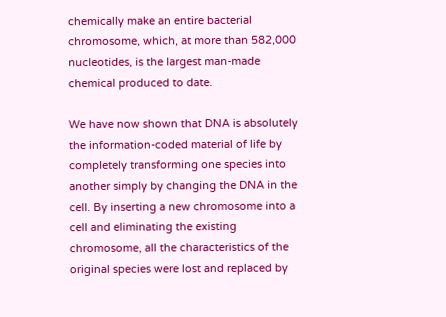chemically make an entire bacterial chromosome, which, at more than 582,000 nucleotides, is the largest man-made chemical produced to date.

We have now shown that DNA is absolutely the information-coded material of life by completely transforming one species into another simply by changing the DNA in the cell. By inserting a new chromosome into a cell and eliminating the existing chromosome, all the characteristics of the original species were lost and replaced by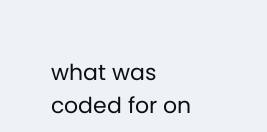what was coded for on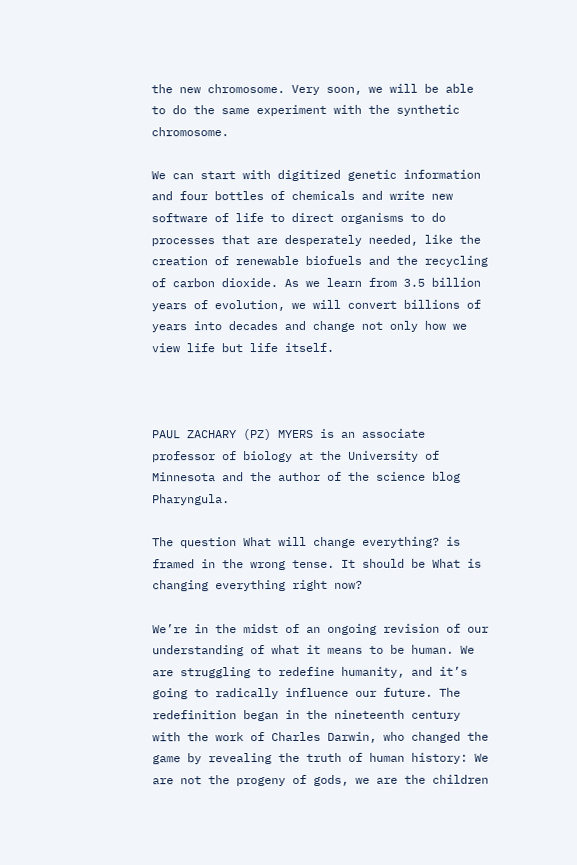the new chromosome. Very soon, we will be able to do the same experiment with the synthetic chromosome.

We can start with digitized genetic information and four bottles of chemicals and write new software of life to direct organisms to do processes that are desperately needed, like the creation of renewable biofuels and the recycling of carbon dioxide. As we learn from 3.5 billion years of evolution, we will convert billions of years into decades and change not only how we view life but life itself.



PAUL ZACHARY (PZ) MYERS is an associate professor of biology at the University of Minnesota and the author of the science blog Pharyngula.

The question What will change everything? is framed in the wrong tense. It should be What is changing everything right now?

We’re in the midst of an ongoing revision of our understanding of what it means to be human. We are struggling to redefine humanity, and it’s going to radically influence our future. The redefinition began in the nineteenth century with the work of Charles Darwin, who changed the game by revealing the truth of human history: We are not the progeny of gods, we are the children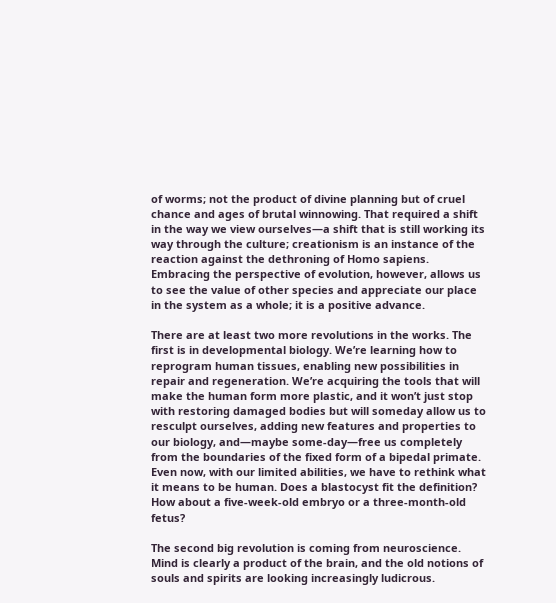of worms; not the product of divine planning but of cruel chance and ages of brutal winnowing. That required a shift in the way we view ourselves—a shift that is still working its way through the culture; creationism is an instance of the reaction against the dethroning of Homo sapiens. Embracing the perspective of evolution, however, allows us to see the value of other species and appreciate our place in the system as a whole; it is a positive advance.

There are at least two more revolutions in the works. The first is in developmental biology. We’re learning how to reprogram human tissues, enabling new possibilities in repair and regeneration. We’re acquiring the tools that will make the human form more plastic, and it won’t just stop with restoring damaged bodies but will someday allow us to resculpt ourselves, adding new features and properties to our biology, and—maybe some-day—free us completely from the boundaries of the fixed form of a bipedal primate. Even now, with our limited abilities, we have to rethink what it means to be human. Does a blastocyst fit the definition? How about a five-week-old embryo or a three-month-old fetus?

The second big revolution is coming from neuroscience. Mind is clearly a product of the brain, and the old notions of souls and spirits are looking increasingly ludicrous.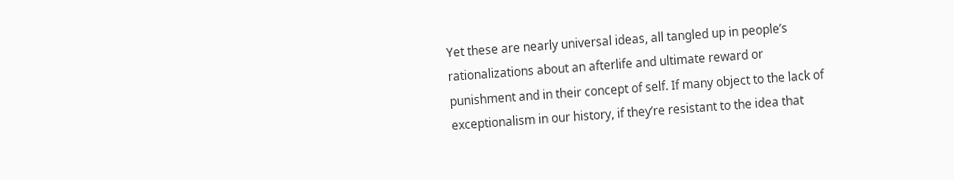Yet these are nearly universal ideas, all tangled up in people’s rationalizations about an afterlife and ultimate reward or punishment and in their concept of self. If many object to the lack of exceptionalism in our history, if they’re resistant to the idea that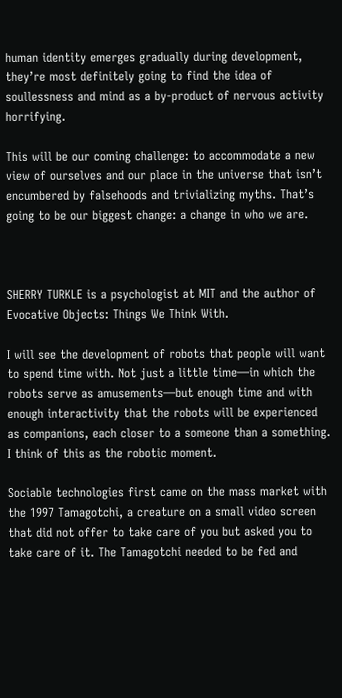human identity emerges gradually during development, they’re most definitely going to find the idea of soullessness and mind as a by-product of nervous activity horrifying.

This will be our coming challenge: to accommodate a new view of ourselves and our place in the universe that isn’t encumbered by falsehoods and trivializing myths. That’s going to be our biggest change: a change in who we are.



SHERRY TURKLE is a psychologist at MIT and the author of Evocative Objects: Things We Think With.

I will see the development of robots that people will want to spend time with. Not just a little time—in which the robots serve as amusements—but enough time and with enough interactivity that the robots will be experienced as companions, each closer to a someone than a something. I think of this as the robotic moment.

Sociable technologies first came on the mass market with the 1997 Tamagotchi, a creature on a small video screen that did not offer to take care of you but asked you to take care of it. The Tamagotchi needed to be fed and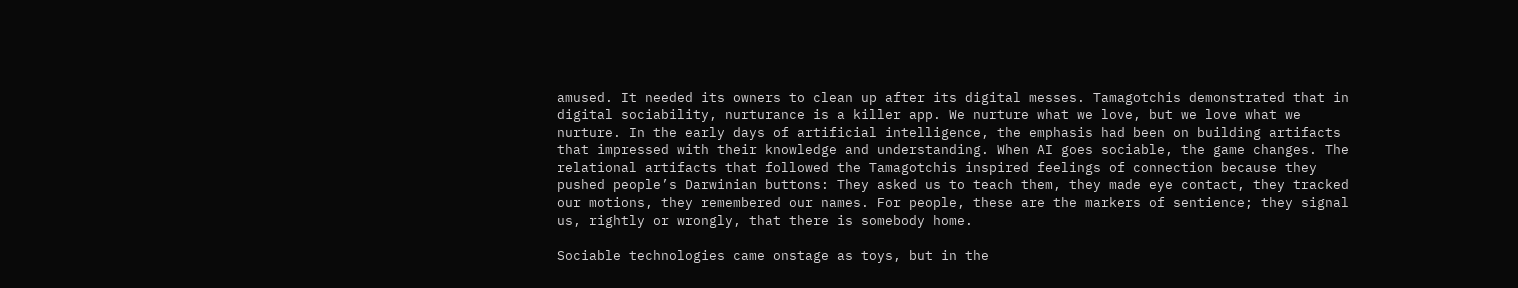amused. It needed its owners to clean up after its digital messes. Tamagotchis demonstrated that in digital sociability, nurturance is a killer app. We nurture what we love, but we love what we nurture. In the early days of artificial intelligence, the emphasis had been on building artifacts that impressed with their knowledge and understanding. When AI goes sociable, the game changes. The relational artifacts that followed the Tamagotchis inspired feelings of connection because they pushed people’s Darwinian buttons: They asked us to teach them, they made eye contact, they tracked our motions, they remembered our names. For people, these are the markers of sentience; they signal us, rightly or wrongly, that there is somebody home.

Sociable technologies came onstage as toys, but in the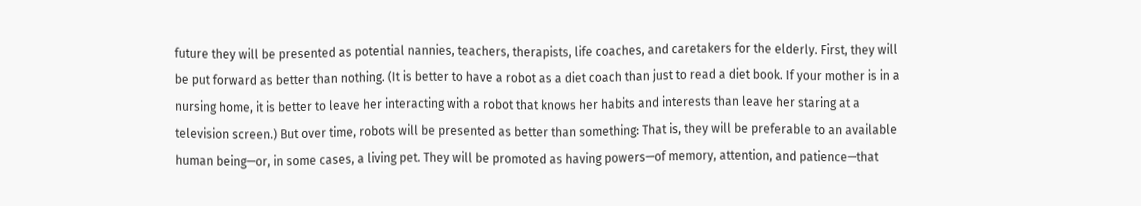future they will be presented as potential nannies, teachers, therapists, life coaches, and caretakers for the elderly. First, they will be put forward as better than nothing. (It is better to have a robot as a diet coach than just to read a diet book. If your mother is in a nursing home, it is better to leave her interacting with a robot that knows her habits and interests than leave her staring at a television screen.) But over time, robots will be presented as better than something: That is, they will be preferable to an available human being—or, in some cases, a living pet. They will be promoted as having powers—of memory, attention, and patience—that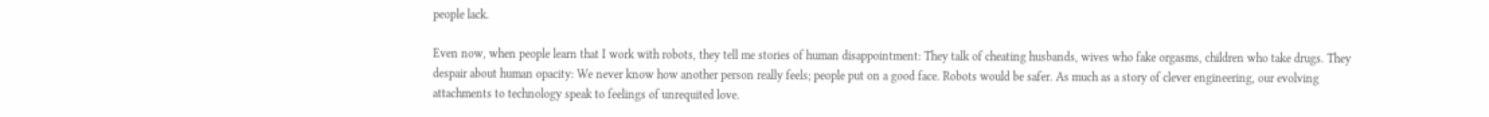people lack.

Even now, when people learn that I work with robots, they tell me stories of human disappointment: They talk of cheating husbands, wives who fake orgasms, children who take drugs. They despair about human opacity: We never know how another person really feels; people put on a good face. Robots would be safer. As much as a story of clever engineering, our evolving attachments to technology speak to feelings of unrequited love.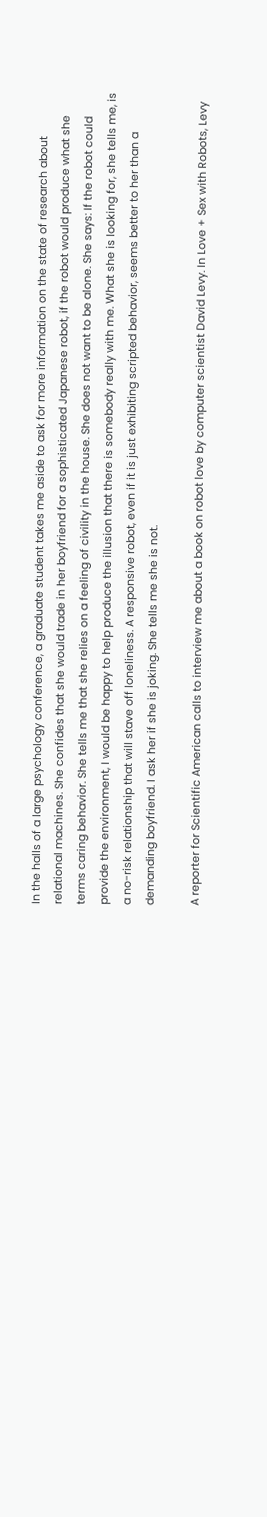In the halls of a large psychology conference, a graduate student takes me aside to ask for more information on the state of research about relational machines. She confides that she would trade in her boyfriend for a sophisticated Japanese robot, if the robot would produce what she terms caring behavior. She tells me that she relies on a feeling of civility in the house. She does not want to be alone. She says: If the robot could provide the environment, I would be happy to help produce the illusion that there is somebody really with me. What she is looking for, she tells me, is a no-risk relationship that will stave off loneliness. A responsive robot, even if it is just exhibiting scripted behavior, seems better to her than a demanding boyfriend. I ask her if she is joking. She tells me she is not.

A reporter for Scientific American calls to interview me about a book on robot love by computer scientist David Levy. In Love + Sex with Robots, Levy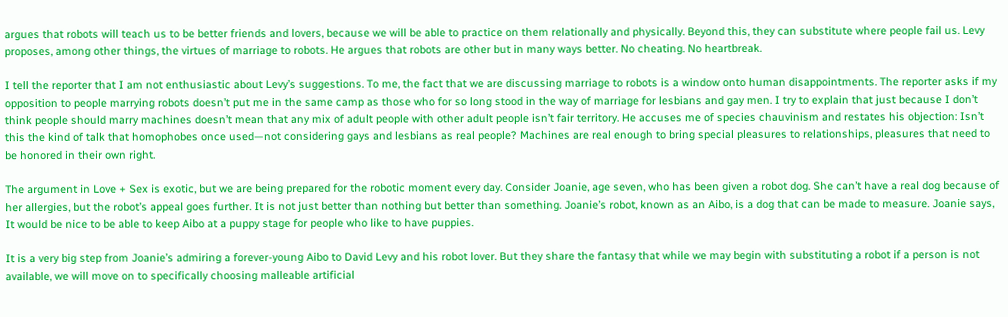argues that robots will teach us to be better friends and lovers, because we will be able to practice on them relationally and physically. Beyond this, they can substitute where people fail us. Levy proposes, among other things, the virtues of marriage to robots. He argues that robots are other but in many ways better. No cheating. No heartbreak.

I tell the reporter that I am not enthusiastic about Levy’s suggestions. To me, the fact that we are discussing marriage to robots is a window onto human disappointments. The reporter asks if my opposition to people marrying robots doesn’t put me in the same camp as those who for so long stood in the way of marriage for lesbians and gay men. I try to explain that just because I don’t think people should marry machines doesn’t mean that any mix of adult people with other adult people isn’t fair territory. He accuses me of species chauvinism and restates his objection: Isn’t this the kind of talk that homophobes once used—not considering gays and lesbians as real people? Machines are real enough to bring special pleasures to relationships, pleasures that need to be honored in their own right.

The argument in Love + Sex is exotic, but we are being prepared for the robotic moment every day. Consider Joanie, age seven, who has been given a robot dog. She can’t have a real dog because of her allergies, but the robot’s appeal goes further. It is not just better than nothing but better than something. Joanie’s robot, known as an Aibo, is a dog that can be made to measure. Joanie says, It would be nice to be able to keep Aibo at a puppy stage for people who like to have puppies.

It is a very big step from Joanie’s admiring a forever-young Aibo to David Levy and his robot lover. But they share the fantasy that while we may begin with substituting a robot if a person is not available, we will move on to specifically choosing malleable artificial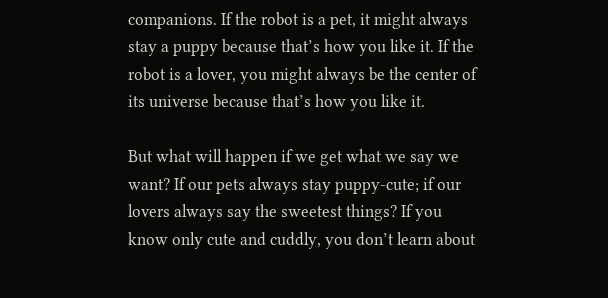companions. If the robot is a pet, it might always stay a puppy because that’s how you like it. If the robot is a lover, you might always be the center of its universe because that’s how you like it.

But what will happen if we get what we say we want? If our pets always stay puppy-cute; if our lovers always say the sweetest things? If you know only cute and cuddly, you don’t learn about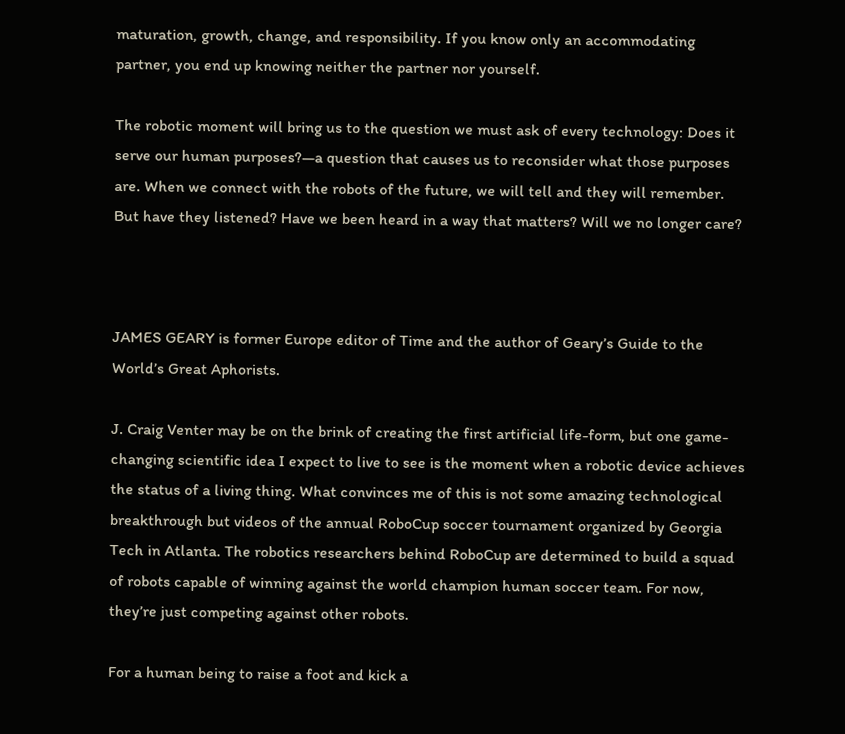maturation, growth, change, and responsibility. If you know only an accommodating partner, you end up knowing neither the partner nor yourself.

The robotic moment will bring us to the question we must ask of every technology: Does it serve our human purposes?—a question that causes us to reconsider what those purposes are. When we connect with the robots of the future, we will tell and they will remember. But have they listened? Have we been heard in a way that matters? Will we no longer care?



JAMES GEARY is former Europe editor of Time and the author of Geary’s Guide to the World’s Great Aphorists.

J. Craig Venter may be on the brink of creating the first artificial life-form, but one game-changing scientific idea I expect to live to see is the moment when a robotic device achieves the status of a living thing. What convinces me of this is not some amazing technological breakthrough but videos of the annual RoboCup soccer tournament organized by Georgia Tech in Atlanta. The robotics researchers behind RoboCup are determined to build a squad of robots capable of winning against the world champion human soccer team. For now, they’re just competing against other robots.

For a human being to raise a foot and kick a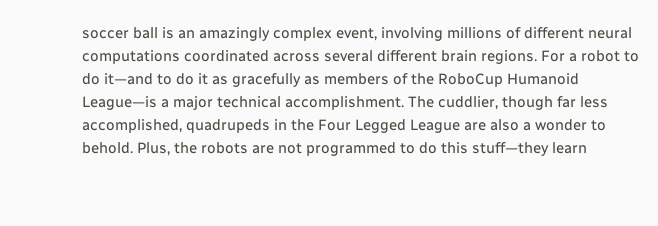soccer ball is an amazingly complex event, involving millions of different neural computations coordinated across several different brain regions. For a robot to do it—and to do it as gracefully as members of the RoboCup Humanoid League—is a major technical accomplishment. The cuddlier, though far less accomplished, quadrupeds in the Four Legged League are also a wonder to behold. Plus, the robots are not programmed to do this stuff—they learn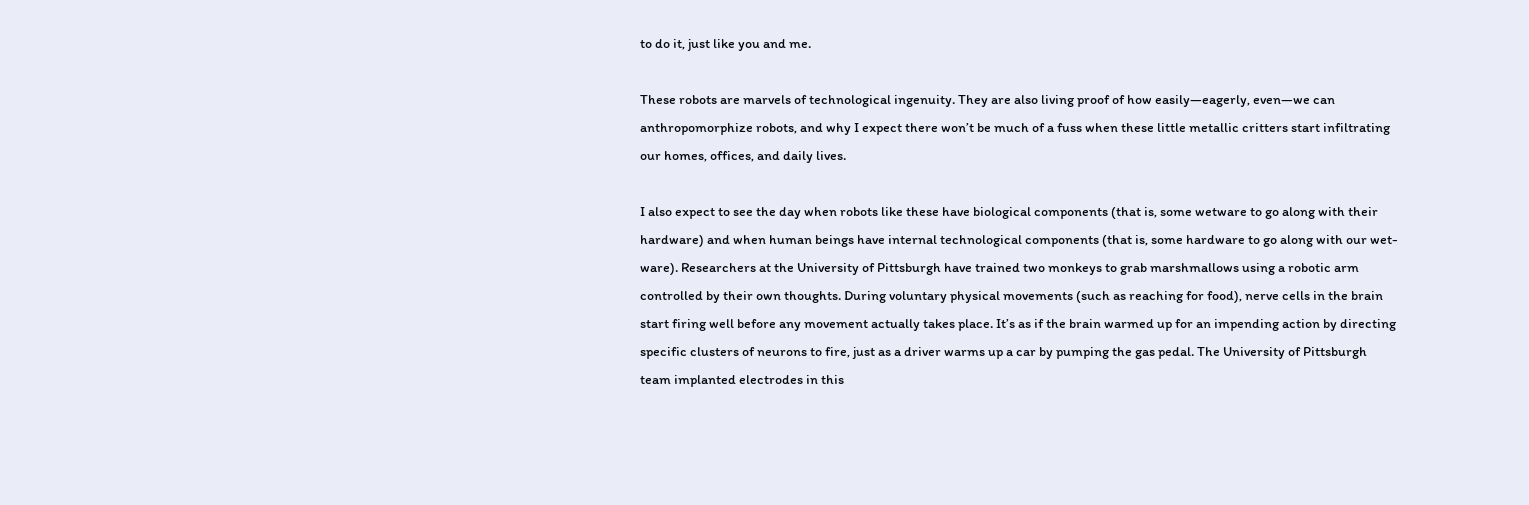to do it, just like you and me.

These robots are marvels of technological ingenuity. They are also living proof of how easily—eagerly, even—we can anthropomorphize robots, and why I expect there won’t be much of a fuss when these little metallic critters start infiltrating our homes, offices, and daily lives.

I also expect to see the day when robots like these have biological components (that is, some wetware to go along with their hardware) and when human beings have internal technological components (that is, some hardware to go along with our wet-ware). Researchers at the University of Pittsburgh have trained two monkeys to grab marshmallows using a robotic arm controlled by their own thoughts. During voluntary physical movements (such as reaching for food), nerve cells in the brain start firing well before any movement actually takes place. It’s as if the brain warmed up for an impending action by directing specific clusters of neurons to fire, just as a driver warms up a car by pumping the gas pedal. The University of Pittsburgh team implanted electrodes in this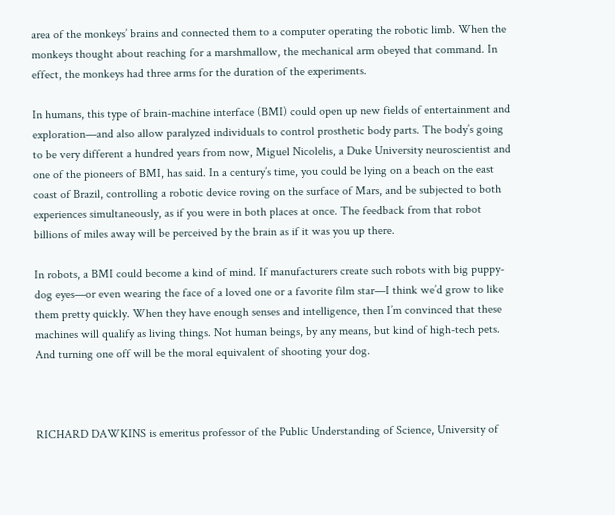area of the monkeys’ brains and connected them to a computer operating the robotic limb. When the monkeys thought about reaching for a marshmallow, the mechanical arm obeyed that command. In effect, the monkeys had three arms for the duration of the experiments.

In humans, this type of brain-machine interface (BMI) could open up new fields of entertainment and exploration—and also allow paralyzed individuals to control prosthetic body parts. The body’s going to be very different a hundred years from now, Miguel Nicolelis, a Duke University neuroscientist and one of the pioneers of BMI, has said. In a century’s time, you could be lying on a beach on the east coast of Brazil, controlling a robotic device roving on the surface of Mars, and be subjected to both experiences simultaneously, as if you were in both places at once. The feedback from that robot billions of miles away will be perceived by the brain as if it was you up there.

In robots, a BMI could become a kind of mind. If manufacturers create such robots with big puppy-dog eyes—or even wearing the face of a loved one or a favorite film star—I think we’d grow to like them pretty quickly. When they have enough senses and intelligence, then I’m convinced that these machines will qualify as living things. Not human beings, by any means, but kind of high-tech pets. And turning one off will be the moral equivalent of shooting your dog.



RICHARD DAWKINS is emeritus professor of the Public Understanding of Science, University of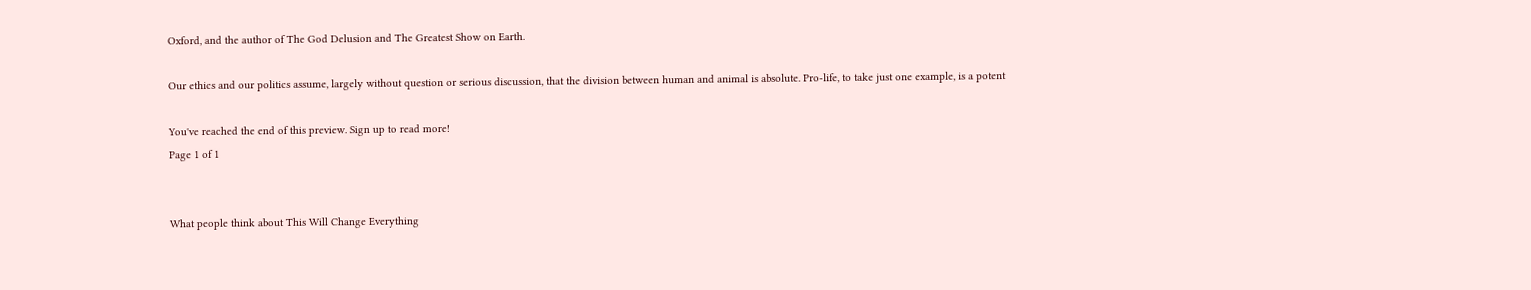Oxford, and the author of The God Delusion and The Greatest Show on Earth.

Our ethics and our politics assume, largely without question or serious discussion, that the division between human and animal is absolute. Pro-life, to take just one example, is a potent

You've reached the end of this preview. Sign up to read more!
Page 1 of 1


What people think about This Will Change Everything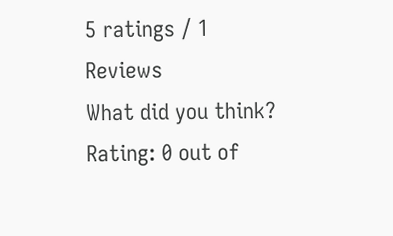5 ratings / 1 Reviews
What did you think?
Rating: 0 out of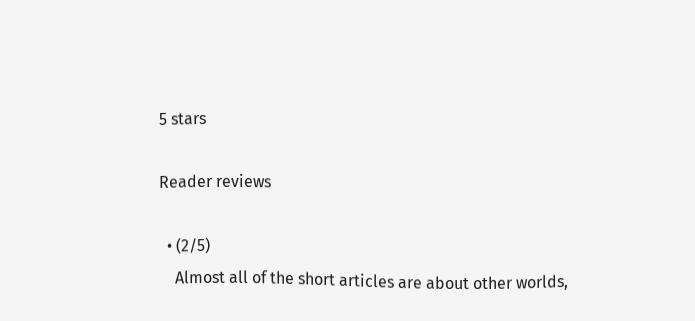5 stars

Reader reviews

  • (2/5)
    Almost all of the short articles are about other worlds,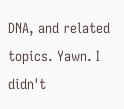DNA, and related topics. Yawn. I didn't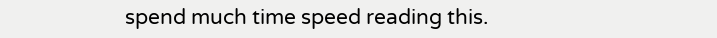spend much time speed reading this.